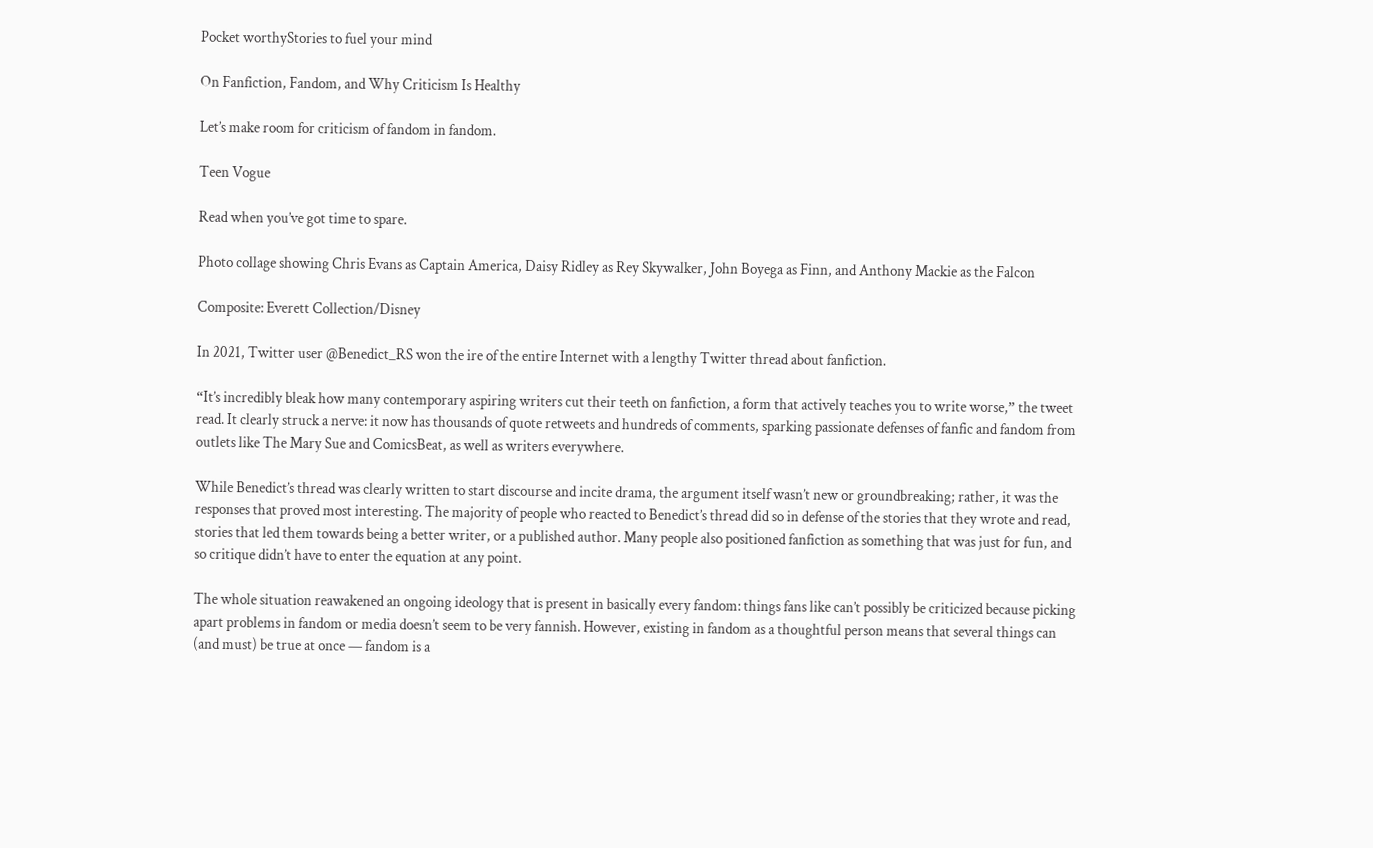Pocket worthyStories to fuel your mind

On Fanfiction, Fandom, and Why Criticism Is Healthy

Let’s make room for criticism of fandom in fandom.

Teen Vogue

Read when you’ve got time to spare.

Photo collage showing Chris Evans as Captain America, Daisy Ridley as Rey Skywalker, John Boyega as Finn, and Anthony Mackie as the Falcon

Composite: Everett Collection/Disney

In 2021, Twitter user @Benedict_RS won the ire of the entire Internet with a lengthy Twitter thread about fanfiction.

“It’s incredibly bleak how many contemporary aspiring writers cut their teeth on fanfiction, a form that actively teaches you to write worse,” the tweet read. It clearly struck a nerve: it now has thousands of quote retweets and hundreds of comments, sparking passionate defenses of fanfic and fandom from outlets like The Mary Sue and ComicsBeat, as well as writers everywhere.

While Benedict’s thread was clearly written to start discourse and incite drama, the argument itself wasn’t new or groundbreaking; rather, it was the responses that proved most interesting. The majority of people who reacted to Benedict’s thread did so in defense of the stories that they wrote and read, stories that led them towards being a better writer, or a published author. Many people also positioned fanfiction as something that was just for fun, and so critique didn’t have to enter the equation at any point.

The whole situation reawakened an ongoing ideology that is present in basically every fandom: things fans like can’t possibly be criticized because picking apart problems in fandom or media doesn’t seem to be very fannish. However, existing in fandom as a thoughtful person means that several things can (and must) be true at once — fandom is a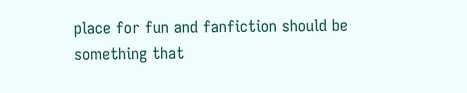place for fun and fanfiction should be something that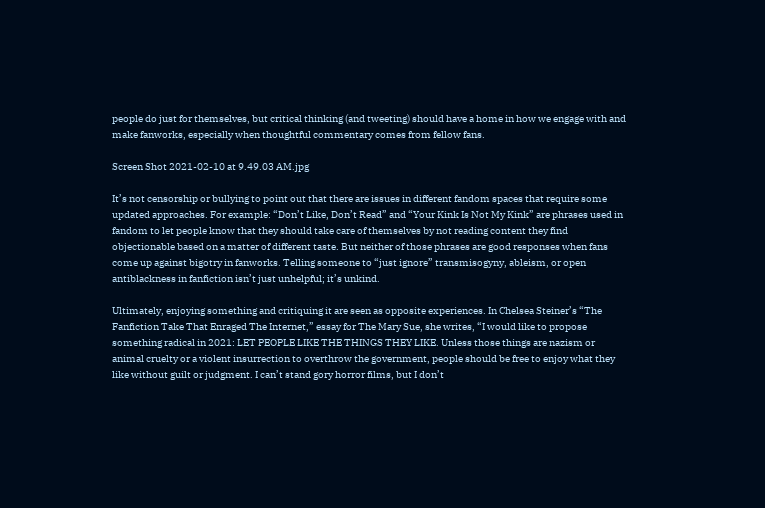people do just for themselves, but critical thinking (and tweeting) should have a home in how we engage with and make fanworks, especially when thoughtful commentary comes from fellow fans.

Screen Shot 2021-02-10 at 9.49.03 AM.jpg

It’s not censorship or bullying to point out that there are issues in different fandom spaces that require some updated approaches. For example: “Don’t Like, Don’t Read” and “Your Kink Is Not My Kink” are phrases used in fandom to let people know that they should take care of themselves by not reading content they find objectionable based on a matter of different taste. But neither of those phrases are good responses when fans come up against bigotry in fanworks. Telling someone to “just ignore” transmisogyny, ableism, or open antiblackness in fanfiction isn’t just unhelpful; it’s unkind.

Ultimately, enjoying something and critiquing it are seen as opposite experiences. In Chelsea Steiner’s “The Fanfiction Take That Enraged The Internet,” essay for The Mary Sue, she writes, “I would like to propose something radical in 2021: LET PEOPLE LIKE THE THINGS THEY LIKE. Unless those things are nazism or animal cruelty or a violent insurrection to overthrow the government, people should be free to enjoy what they like without guilt or judgment. I can’t stand gory horror films, but I don’t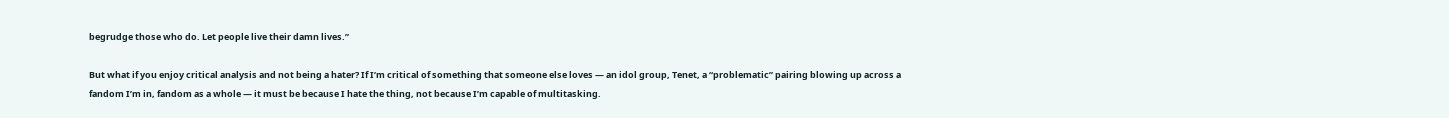begrudge those who do. Let people live their damn lives.”

But what if you enjoy critical analysis and not being a hater? If I’m critical of something that someone else loves — an idol group, Tenet, a “problematic” pairing blowing up across a fandom I’m in, fandom as a whole — it must be because I hate the thing, not because I’m capable of multitasking.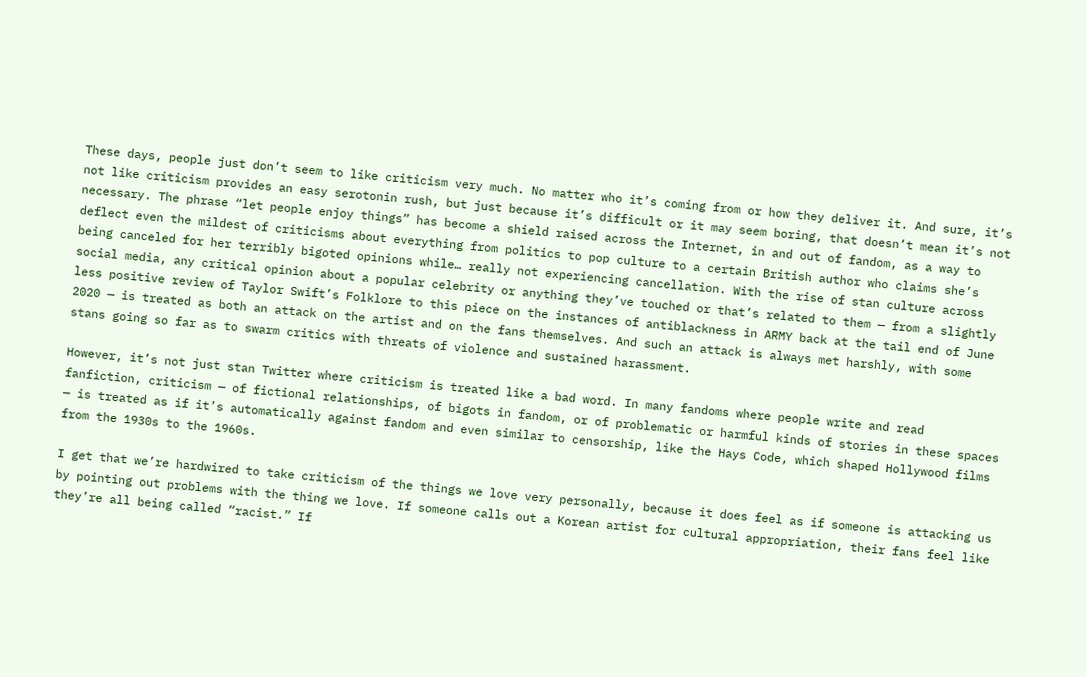These days, people just don’t seem to like criticism very much. No matter who it’s coming from or how they deliver it. And sure, it’s not like criticism provides an easy serotonin rush, but just because it’s difficult or it may seem boring, that doesn’t mean it’s not necessary. The phrase “let people enjoy things” has become a shield raised across the Internet, in and out of fandom, as a way to deflect even the mildest of criticisms about everything from politics to pop culture to a certain British author who claims she’s being canceled for her terribly bigoted opinions while… really not experiencing cancellation. With the rise of stan culture across social media, any critical opinion about a popular celebrity or anything they’ve touched or that’s related to them — from a slightly less positive review of Taylor Swift’s Folklore to this piece on the instances of antiblackness in ARMY back at the tail end of June 2020 — is treated as both an attack on the artist and on the fans themselves. And such an attack is always met harshly, with some stans going so far as to swarm critics with threats of violence and sustained harassment.

However, it’s not just stan Twitter where criticism is treated like a bad word. In many fandoms where people write and read fanfiction, criticism — of fictional relationships, of bigots in fandom, or of problematic or harmful kinds of stories in these spaces — is treated as if it’s automatically against fandom and even similar to censorship, like the Hays Code, which shaped Hollywood films from the 1930s to the 1960s.

I get that we’re hardwired to take criticism of the things we love very personally, because it does feel as if someone is attacking us by pointing out problems with the thing we love. If someone calls out a Korean artist for cultural appropriation, their fans feel like they’re all being called “racist.” If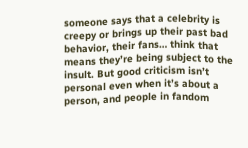someone says that a celebrity is creepy or brings up their past bad behavior, their fans… think that means they’re being subject to the insult. But good criticism isn’t personal even when it’s about a person, and people in fandom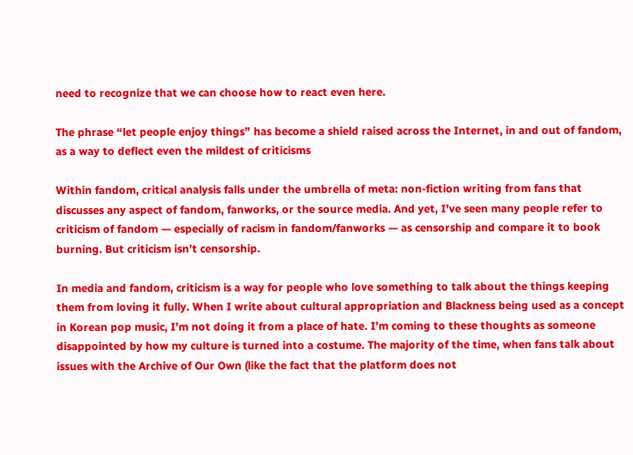need to recognize that we can choose how to react even here.

The phrase “let people enjoy things” has become a shield raised across the Internet, in and out of fandom, as a way to deflect even the mildest of criticisms

Within fandom, critical analysis falls under the umbrella of meta: non-fiction writing from fans that discusses any aspect of fandom, fanworks, or the source media. And yet, I’ve seen many people refer to criticism of fandom — especially of racism in fandom/fanworks — as censorship and compare it to book burning. But criticism isn’t censorship.

In media and fandom, criticism is a way for people who love something to talk about the things keeping them from loving it fully. When I write about cultural appropriation and Blackness being used as a concept in Korean pop music, I’m not doing it from a place of hate. I’m coming to these thoughts as someone disappointed by how my culture is turned into a costume. The majority of the time, when fans talk about issues with the Archive of Our Own (like the fact that the platform does not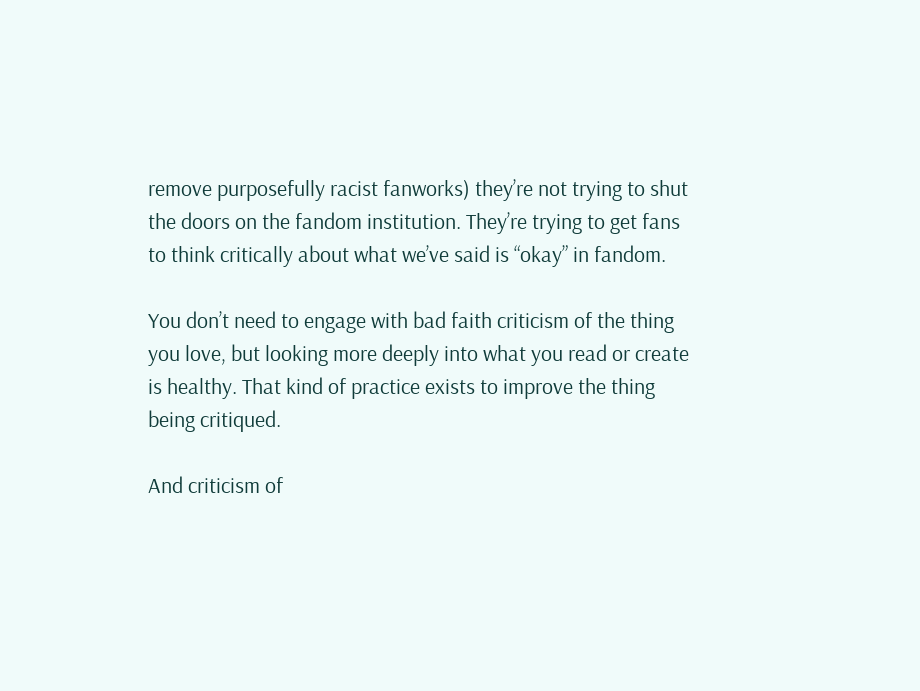remove purposefully racist fanworks) they’re not trying to shut the doors on the fandom institution. They’re trying to get fans to think critically about what we’ve said is “okay” in fandom.

You don’t need to engage with bad faith criticism of the thing you love, but looking more deeply into what you read or create is healthy. That kind of practice exists to improve the thing being critiqued.

And criticism of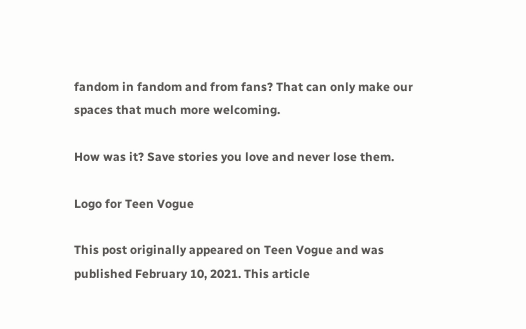fandom in fandom and from fans? That can only make our spaces that much more welcoming.

How was it? Save stories you love and never lose them.

Logo for Teen Vogue

This post originally appeared on Teen Vogue and was published February 10, 2021. This article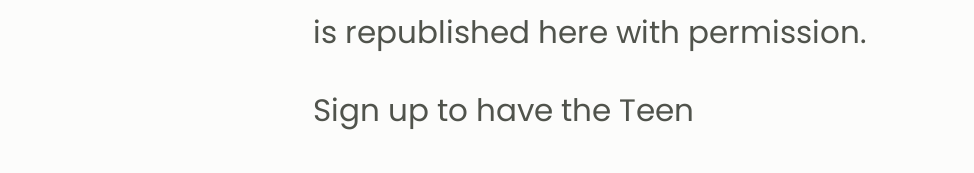is republished here with permission.

Sign up to have the Teen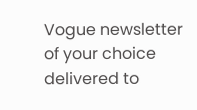Vogue newsletter of your choice delivered to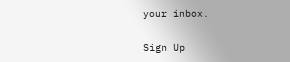your inbox.

Sign Up